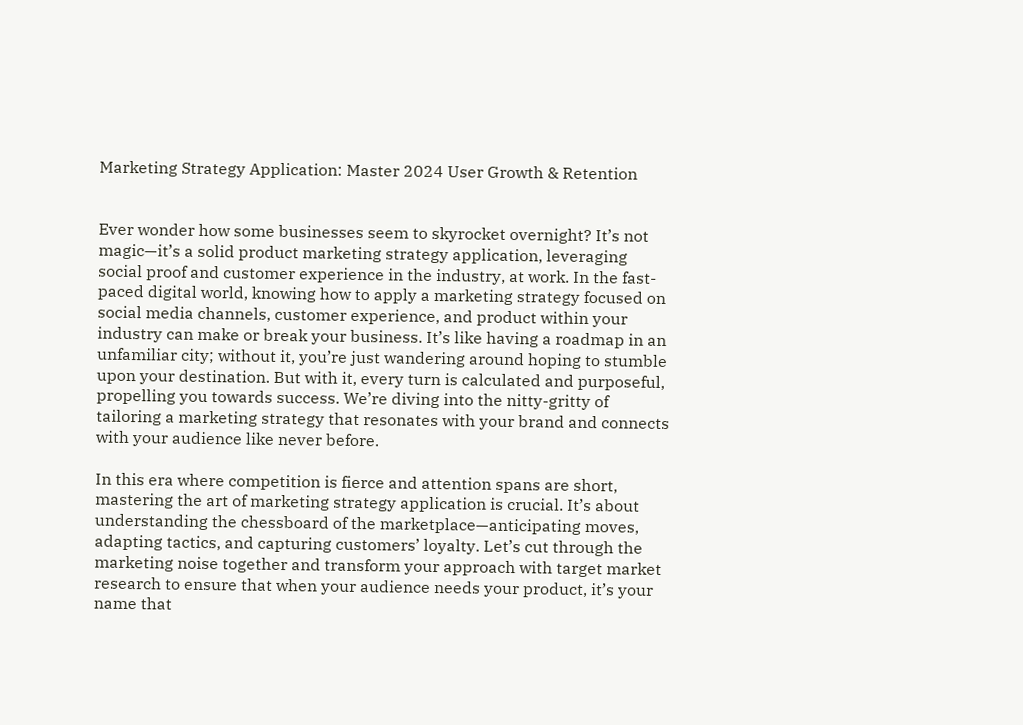Marketing Strategy Application: Master 2024 User Growth & Retention


Ever wonder how some businesses seem to skyrocket overnight? It’s not magic—it’s a solid product marketing strategy application, leveraging social proof and customer experience in the industry, at work. In the fast-paced digital world, knowing how to apply a marketing strategy focused on social media channels, customer experience, and product within your industry can make or break your business. It’s like having a roadmap in an unfamiliar city; without it, you’re just wandering around hoping to stumble upon your destination. But with it, every turn is calculated and purposeful, propelling you towards success. We’re diving into the nitty-gritty of tailoring a marketing strategy that resonates with your brand and connects with your audience like never before.

In this era where competition is fierce and attention spans are short, mastering the art of marketing strategy application is crucial. It’s about understanding the chessboard of the marketplace—anticipating moves, adapting tactics, and capturing customers’ loyalty. Let’s cut through the marketing noise together and transform your approach with target market research to ensure that when your audience needs your product, it’s your name that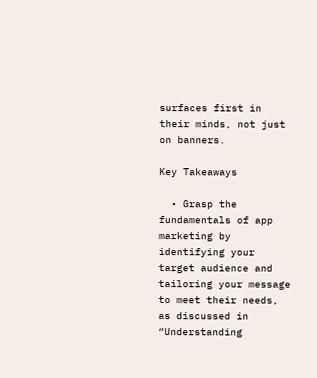surfaces first in their minds, not just on banners.

Key Takeaways

  • Grasp the fundamentals of app marketing by identifying your target audience and tailoring your message to meet their needs, as discussed in “Understanding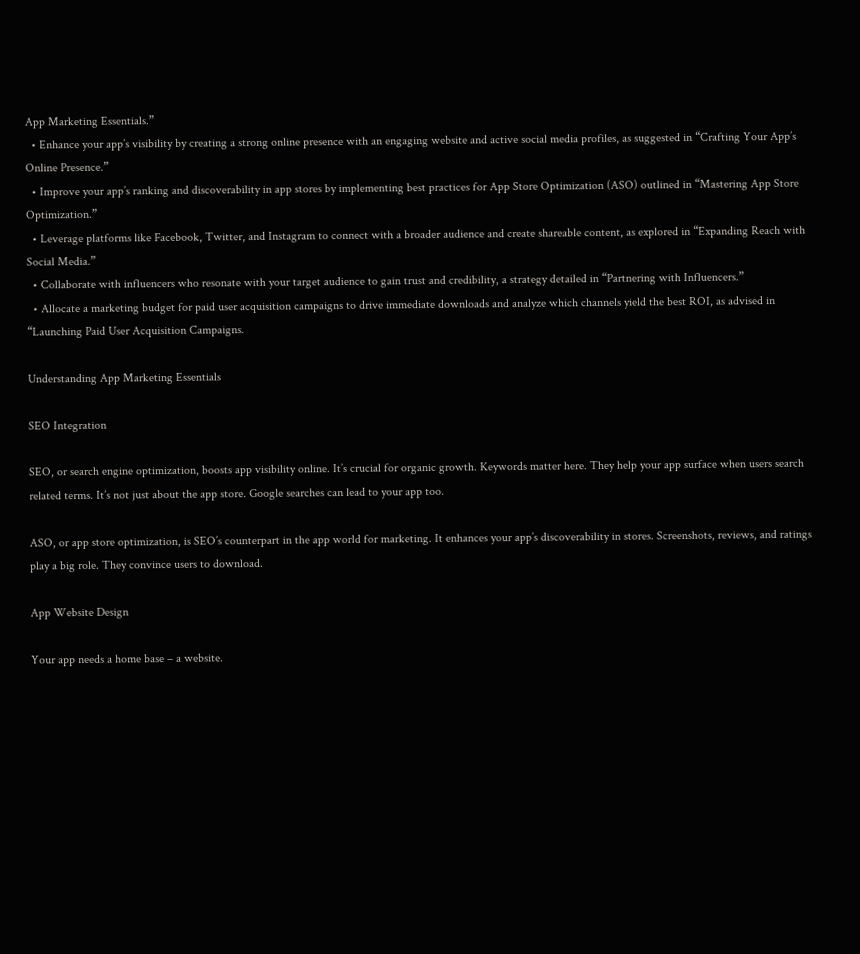App Marketing Essentials.”
  • Enhance your app’s visibility by creating a strong online presence with an engaging website and active social media profiles, as suggested in “Crafting Your App’s Online Presence.”
  • Improve your app’s ranking and discoverability in app stores by implementing best practices for App Store Optimization (ASO) outlined in “Mastering App Store Optimization.”
  • Leverage platforms like Facebook, Twitter, and Instagram to connect with a broader audience and create shareable content, as explored in “Expanding Reach with Social Media.”
  • Collaborate with influencers who resonate with your target audience to gain trust and credibility, a strategy detailed in “Partnering with Influencers.”
  • Allocate a marketing budget for paid user acquisition campaigns to drive immediate downloads and analyze which channels yield the best ROI, as advised in “Launching Paid User Acquisition Campaigns.

Understanding App Marketing Essentials

SEO Integration

SEO, or search engine optimization, boosts app visibility online. It’s crucial for organic growth. Keywords matter here. They help your app surface when users search related terms. It’s not just about the app store. Google searches can lead to your app too.

ASO, or app store optimization, is SEO’s counterpart in the app world for marketing. It enhances your app’s discoverability in stores. Screenshots, reviews, and ratings play a big role. They convince users to download.

App Website Design

Your app needs a home base – a website.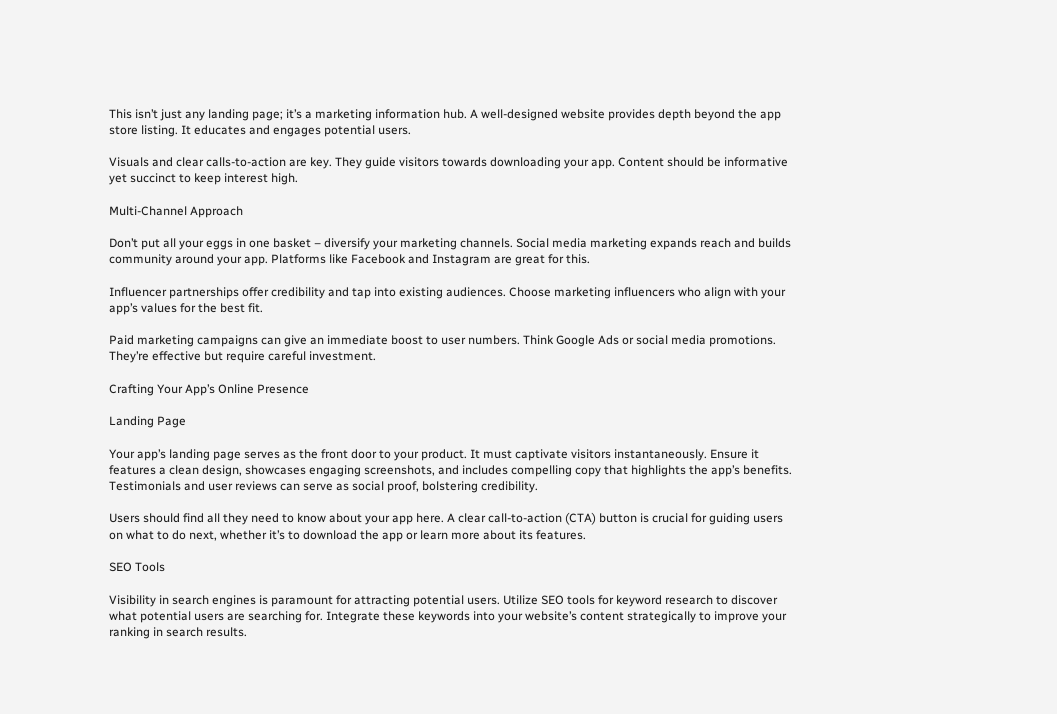This isn’t just any landing page; it’s a marketing information hub. A well-designed website provides depth beyond the app store listing. It educates and engages potential users.

Visuals and clear calls-to-action are key. They guide visitors towards downloading your app. Content should be informative yet succinct to keep interest high.

Multi-Channel Approach

Don’t put all your eggs in one basket – diversify your marketing channels. Social media marketing expands reach and builds community around your app. Platforms like Facebook and Instagram are great for this.

Influencer partnerships offer credibility and tap into existing audiences. Choose marketing influencers who align with your app’s values for the best fit.

Paid marketing campaigns can give an immediate boost to user numbers. Think Google Ads or social media promotions. They’re effective but require careful investment.

Crafting Your App’s Online Presence

Landing Page

Your app’s landing page serves as the front door to your product. It must captivate visitors instantaneously. Ensure it features a clean design, showcases engaging screenshots, and includes compelling copy that highlights the app’s benefits. Testimonials and user reviews can serve as social proof, bolstering credibility.

Users should find all they need to know about your app here. A clear call-to-action (CTA) button is crucial for guiding users on what to do next, whether it’s to download the app or learn more about its features.

SEO Tools

Visibility in search engines is paramount for attracting potential users. Utilize SEO tools for keyword research to discover what potential users are searching for. Integrate these keywords into your website’s content strategically to improve your ranking in search results.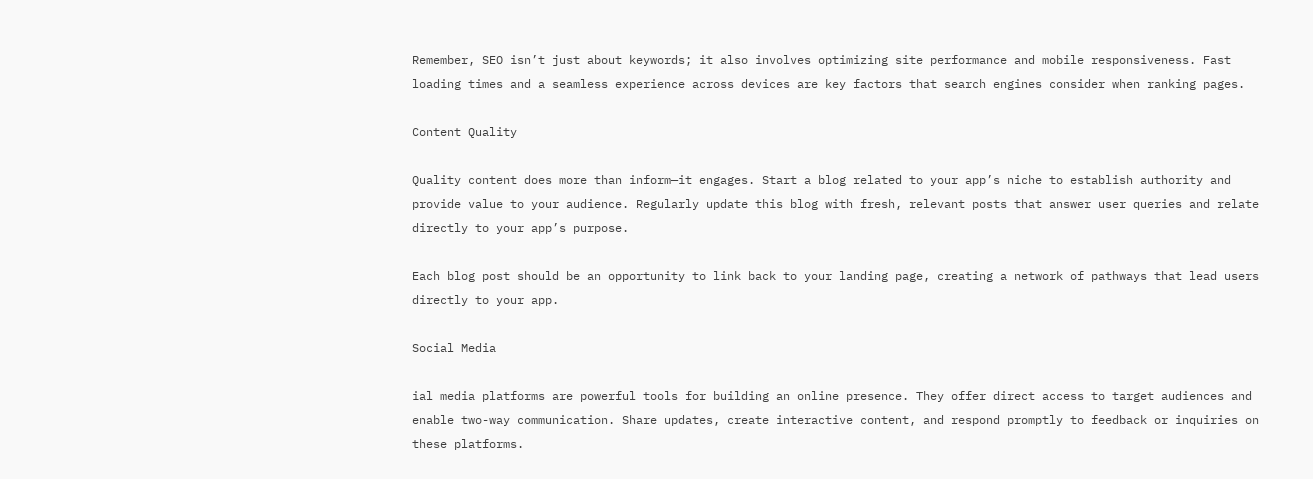Remember, SEO isn’t just about keywords; it also involves optimizing site performance and mobile responsiveness. Fast loading times and a seamless experience across devices are key factors that search engines consider when ranking pages.

Content Quality

Quality content does more than inform—it engages. Start a blog related to your app’s niche to establish authority and provide value to your audience. Regularly update this blog with fresh, relevant posts that answer user queries and relate directly to your app’s purpose.

Each blog post should be an opportunity to link back to your landing page, creating a network of pathways that lead users directly to your app.

Social Media

ial media platforms are powerful tools for building an online presence. They offer direct access to target audiences and enable two-way communication. Share updates, create interactive content, and respond promptly to feedback or inquiries on these platforms.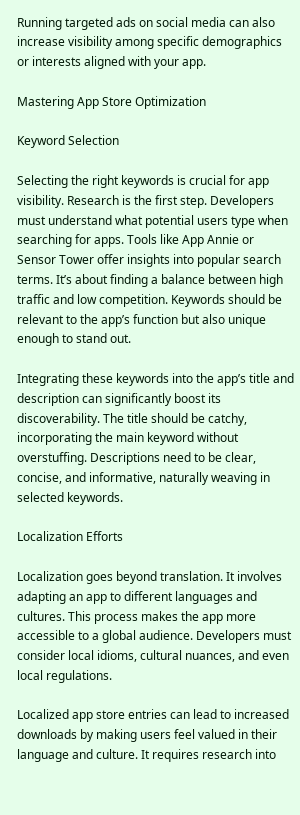Running targeted ads on social media can also increase visibility among specific demographics or interests aligned with your app.

Mastering App Store Optimization

Keyword Selection

Selecting the right keywords is crucial for app visibility. Research is the first step. Developers must understand what potential users type when searching for apps. Tools like App Annie or Sensor Tower offer insights into popular search terms. It’s about finding a balance between high traffic and low competition. Keywords should be relevant to the app’s function but also unique enough to stand out.

Integrating these keywords into the app’s title and description can significantly boost its discoverability. The title should be catchy, incorporating the main keyword without overstuffing. Descriptions need to be clear, concise, and informative, naturally weaving in selected keywords.

Localization Efforts

Localization goes beyond translation. It involves adapting an app to different languages and cultures. This process makes the app more accessible to a global audience. Developers must consider local idioms, cultural nuances, and even local regulations.

Localized app store entries can lead to increased downloads by making users feel valued in their language and culture. It requires research into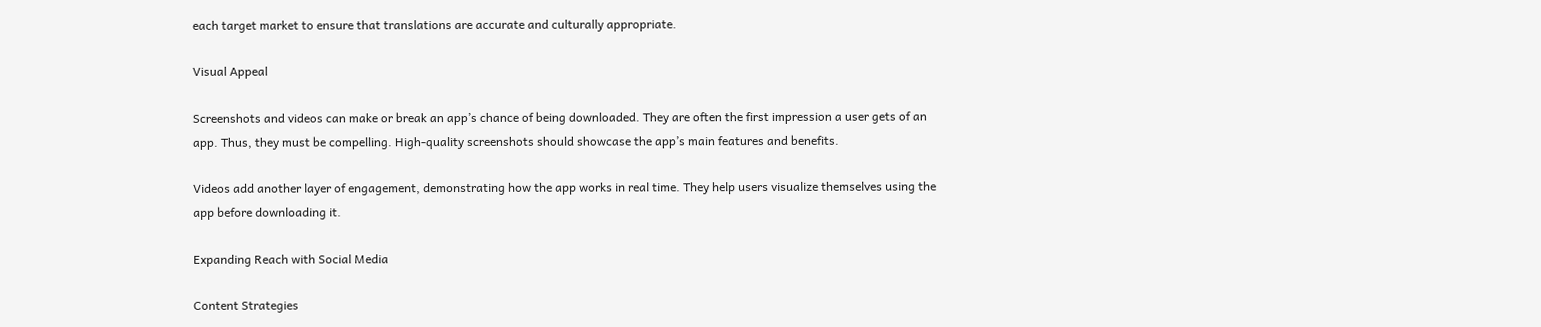each target market to ensure that translations are accurate and culturally appropriate.

Visual Appeal

Screenshots and videos can make or break an app’s chance of being downloaded. They are often the first impression a user gets of an app. Thus, they must be compelling. High-quality screenshots should showcase the app’s main features and benefits.

Videos add another layer of engagement, demonstrating how the app works in real time. They help users visualize themselves using the app before downloading it.

Expanding Reach with Social Media

Content Strategies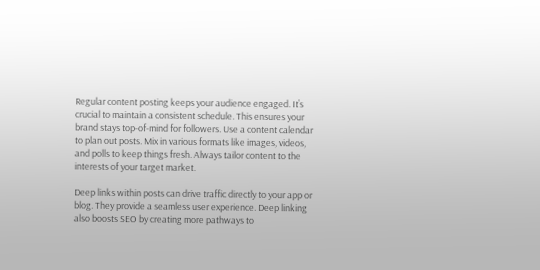Regular content posting keeps your audience engaged. It’s crucial to maintain a consistent schedule. This ensures your brand stays top-of-mind for followers. Use a content calendar to plan out posts. Mix in various formats like images, videos, and polls to keep things fresh. Always tailor content to the interests of your target market.

Deep links within posts can drive traffic directly to your app or blog. They provide a seamless user experience. Deep linking also boosts SEO by creating more pathways to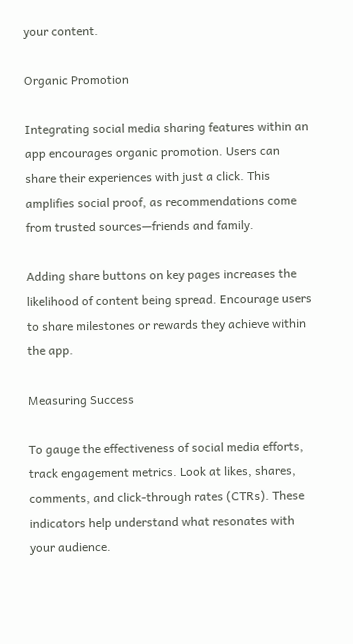your content.

Organic Promotion

Integrating social media sharing features within an app encourages organic promotion. Users can share their experiences with just a click. This amplifies social proof, as recommendations come from trusted sources—friends and family.

Adding share buttons on key pages increases the likelihood of content being spread. Encourage users to share milestones or rewards they achieve within the app.

Measuring Success

To gauge the effectiveness of social media efforts, track engagement metrics. Look at likes, shares, comments, and click-through rates (CTRs). These indicators help understand what resonates with your audience.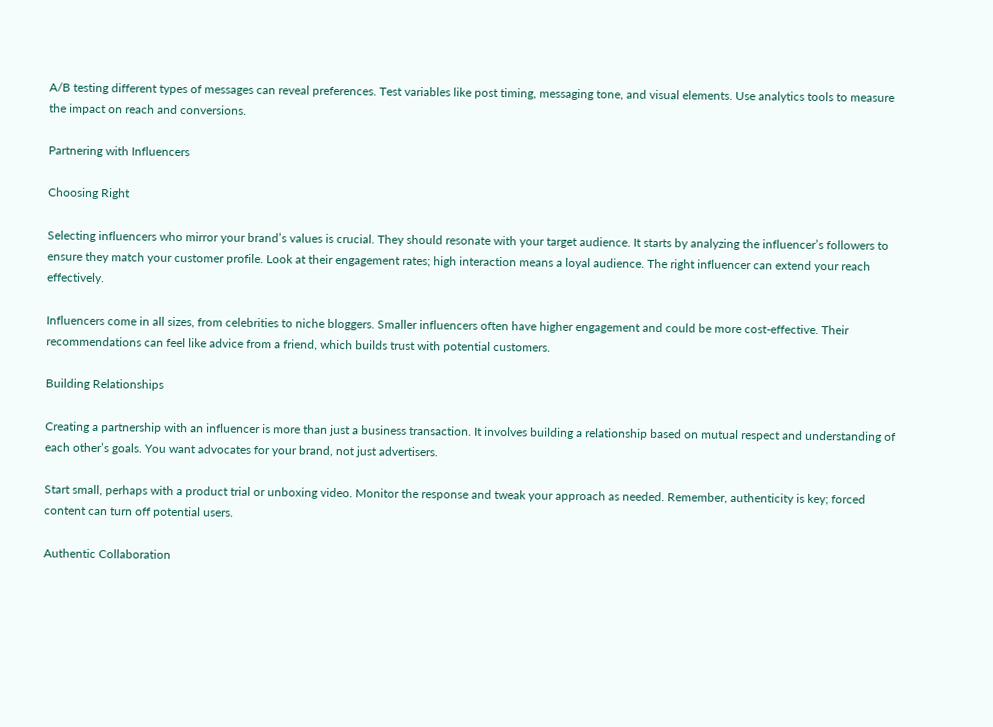A/B testing different types of messages can reveal preferences. Test variables like post timing, messaging tone, and visual elements. Use analytics tools to measure the impact on reach and conversions.

Partnering with Influencers

Choosing Right

Selecting influencers who mirror your brand’s values is crucial. They should resonate with your target audience. It starts by analyzing the influencer’s followers to ensure they match your customer profile. Look at their engagement rates; high interaction means a loyal audience. The right influencer can extend your reach effectively.

Influencers come in all sizes, from celebrities to niche bloggers. Smaller influencers often have higher engagement and could be more cost-effective. Their recommendations can feel like advice from a friend, which builds trust with potential customers.

Building Relationships

Creating a partnership with an influencer is more than just a business transaction. It involves building a relationship based on mutual respect and understanding of each other’s goals. You want advocates for your brand, not just advertisers.

Start small, perhaps with a product trial or unboxing video. Monitor the response and tweak your approach as needed. Remember, authenticity is key; forced content can turn off potential users.

Authentic Collaboration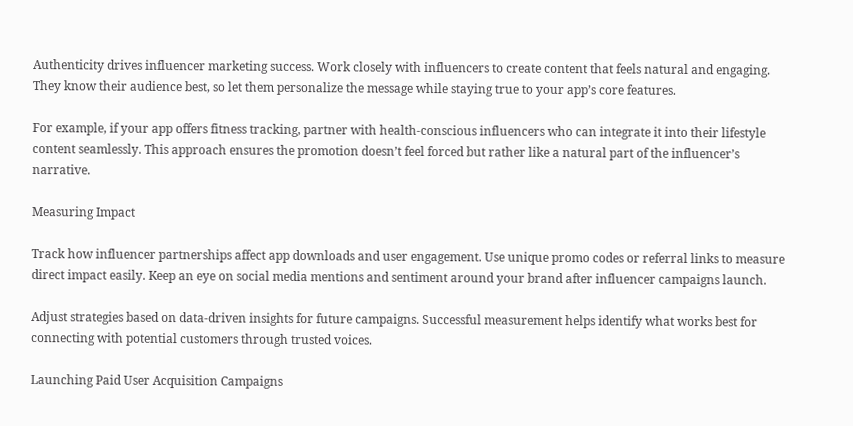Authenticity drives influencer marketing success. Work closely with influencers to create content that feels natural and engaging. They know their audience best, so let them personalize the message while staying true to your app’s core features.

For example, if your app offers fitness tracking, partner with health-conscious influencers who can integrate it into their lifestyle content seamlessly. This approach ensures the promotion doesn’t feel forced but rather like a natural part of the influencer’s narrative.

Measuring Impact

Track how influencer partnerships affect app downloads and user engagement. Use unique promo codes or referral links to measure direct impact easily. Keep an eye on social media mentions and sentiment around your brand after influencer campaigns launch.

Adjust strategies based on data-driven insights for future campaigns. Successful measurement helps identify what works best for connecting with potential customers through trusted voices.

Launching Paid User Acquisition Campaigns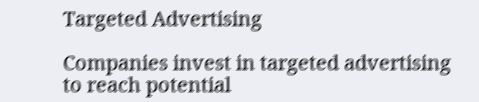Targeted Advertising

Companies invest in targeted advertising to reach potential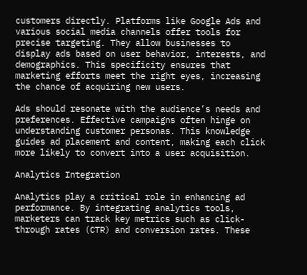customers directly. Platforms like Google Ads and various social media channels offer tools for precise targeting. They allow businesses to display ads based on user behavior, interests, and demographics. This specificity ensures that marketing efforts meet the right eyes, increasing the chance of acquiring new users.

Ads should resonate with the audience’s needs and preferences. Effective campaigns often hinge on understanding customer personas. This knowledge guides ad placement and content, making each click more likely to convert into a user acquisition.

Analytics Integration

Analytics play a critical role in enhancing ad performance. By integrating analytics tools, marketers can track key metrics such as click-through rates (CTR) and conversion rates. These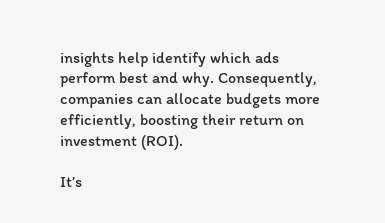insights help identify which ads perform best and why. Consequently, companies can allocate budgets more efficiently, boosting their return on investment (ROI).

It’s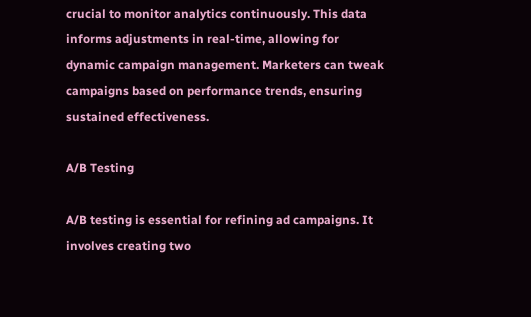crucial to monitor analytics continuously. This data informs adjustments in real-time, allowing for dynamic campaign management. Marketers can tweak campaigns based on performance trends, ensuring sustained effectiveness.

A/B Testing

A/B testing is essential for refining ad campaigns. It involves creating two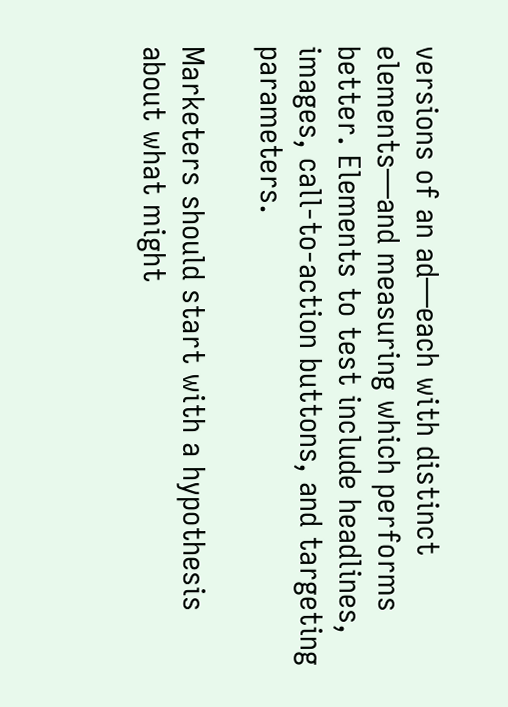versions of an ad—each with distinct elements—and measuring which performs better. Elements to test include headlines, images, call-to-action buttons, and targeting parameters.

Marketers should start with a hypothesis about what might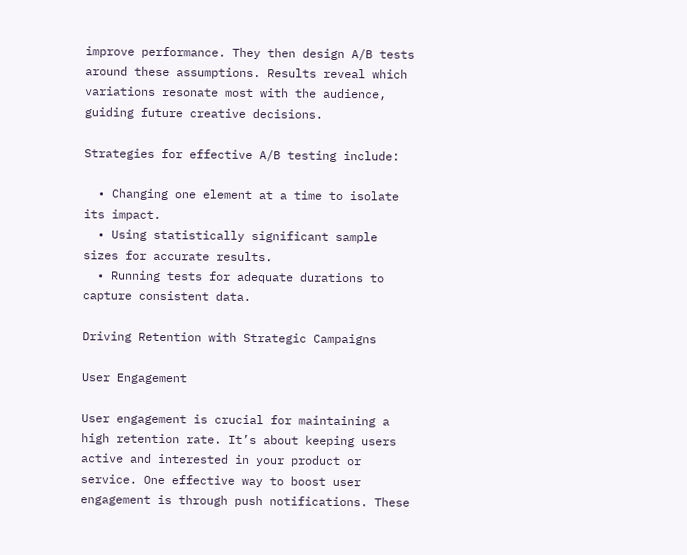improve performance. They then design A/B tests around these assumptions. Results reveal which variations resonate most with the audience, guiding future creative decisions.

Strategies for effective A/B testing include:

  • Changing one element at a time to isolate its impact.
  • Using statistically significant sample sizes for accurate results.
  • Running tests for adequate durations to capture consistent data.

Driving Retention with Strategic Campaigns

User Engagement

User engagement is crucial for maintaining a high retention rate. It’s about keeping users active and interested in your product or service. One effective way to boost user engagement is through push notifications. These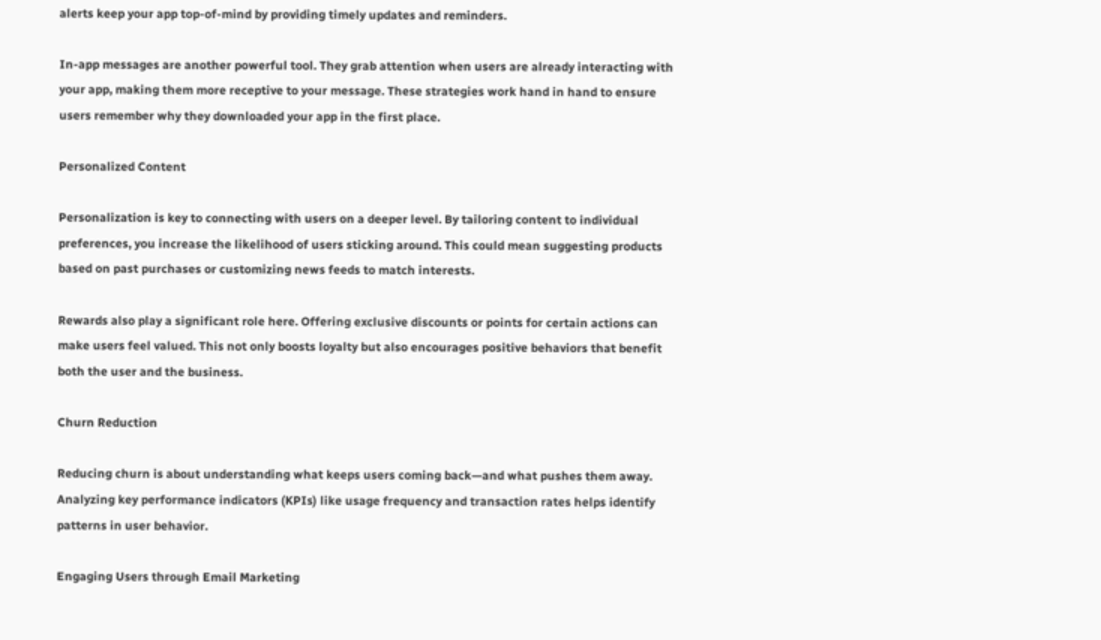alerts keep your app top-of-mind by providing timely updates and reminders.

In-app messages are another powerful tool. They grab attention when users are already interacting with your app, making them more receptive to your message. These strategies work hand in hand to ensure users remember why they downloaded your app in the first place.

Personalized Content

Personalization is key to connecting with users on a deeper level. By tailoring content to individual preferences, you increase the likelihood of users sticking around. This could mean suggesting products based on past purchases or customizing news feeds to match interests.

Rewards also play a significant role here. Offering exclusive discounts or points for certain actions can make users feel valued. This not only boosts loyalty but also encourages positive behaviors that benefit both the user and the business.

Churn Reduction

Reducing churn is about understanding what keeps users coming back—and what pushes them away. Analyzing key performance indicators (KPIs) like usage frequency and transaction rates helps identify patterns in user behavior.

Engaging Users through Email Marketing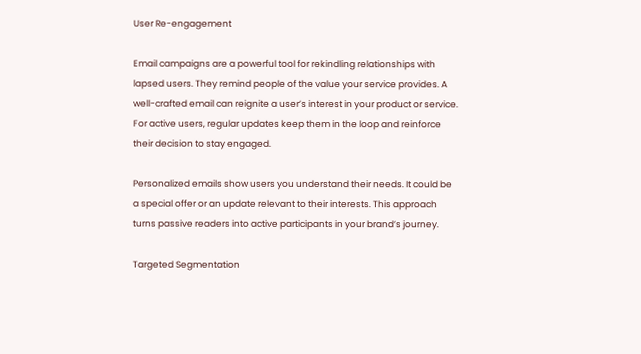User Re-engagement

Email campaigns are a powerful tool for rekindling relationships with lapsed users. They remind people of the value your service provides. A well-crafted email can reignite a user’s interest in your product or service. For active users, regular updates keep them in the loop and reinforce their decision to stay engaged.

Personalized emails show users you understand their needs. It could be a special offer or an update relevant to their interests. This approach turns passive readers into active participants in your brand’s journey.

Targeted Segmentation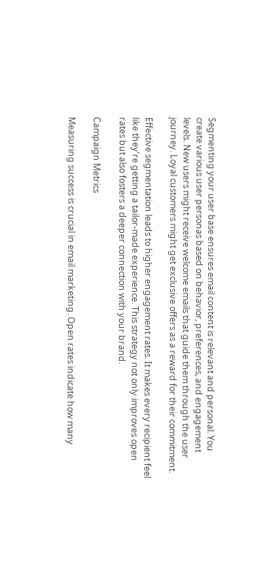Segmenting your user base ensures email content is relevant and personal. You create various user personas based on behavior, preferences, and engagement levels. New users might receive welcome emails that guide them through the user journey. Loyal customers might get exclusive offers as a reward for their commitment.

Effective segmentation leads to higher engagement rates. It makes every recipient feel like they’re getting a tailor-made experience. This strategy not only improves open rates but also fosters a deeper connection with your brand.

Campaign Metrics

Measuring success is crucial in email marketing. Open rates indicate how many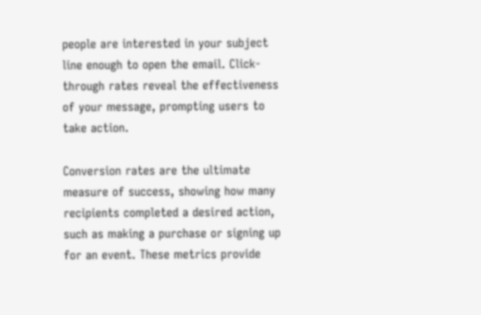people are interested in your subject line enough to open the email. Click-through rates reveal the effectiveness of your message, prompting users to take action.

Conversion rates are the ultimate measure of success, showing how many recipients completed a desired action, such as making a purchase or signing up for an event. These metrics provide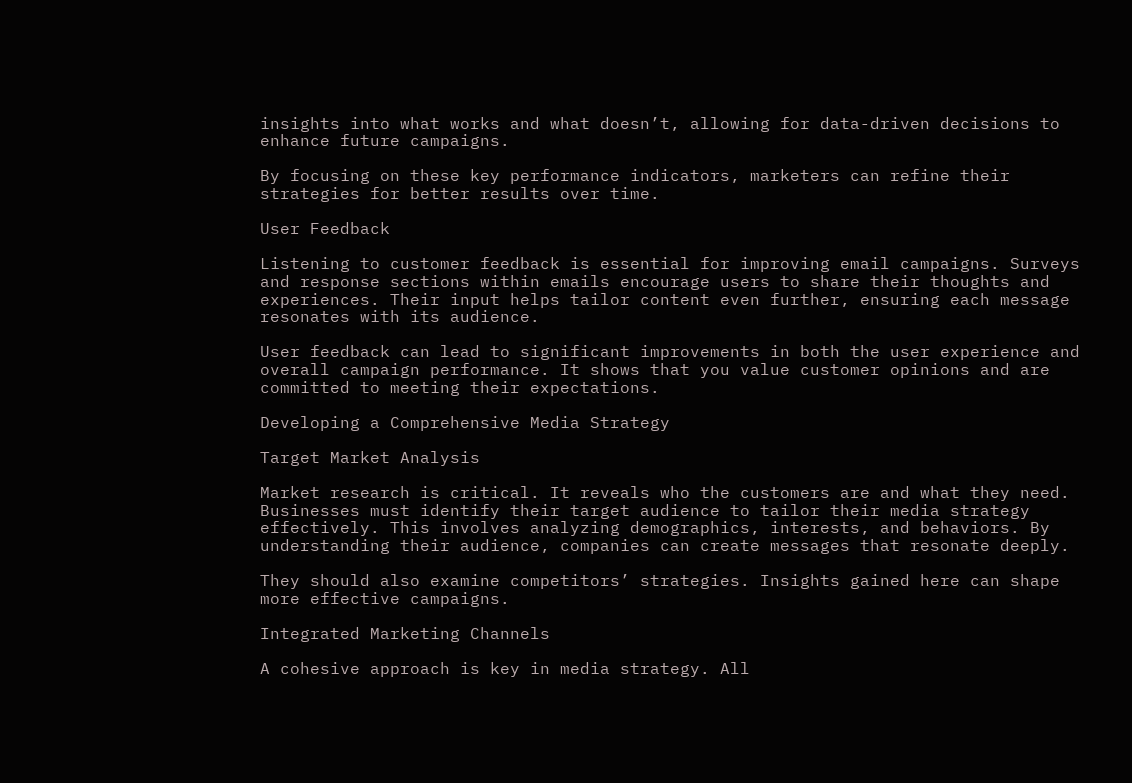insights into what works and what doesn’t, allowing for data-driven decisions to enhance future campaigns.

By focusing on these key performance indicators, marketers can refine their strategies for better results over time.

User Feedback

Listening to customer feedback is essential for improving email campaigns. Surveys and response sections within emails encourage users to share their thoughts and experiences. Their input helps tailor content even further, ensuring each message resonates with its audience.

User feedback can lead to significant improvements in both the user experience and overall campaign performance. It shows that you value customer opinions and are committed to meeting their expectations.

Developing a Comprehensive Media Strategy

Target Market Analysis

Market research is critical. It reveals who the customers are and what they need. Businesses must identify their target audience to tailor their media strategy effectively. This involves analyzing demographics, interests, and behaviors. By understanding their audience, companies can create messages that resonate deeply.

They should also examine competitors’ strategies. Insights gained here can shape more effective campaigns.

Integrated Marketing Channels

A cohesive approach is key in media strategy. All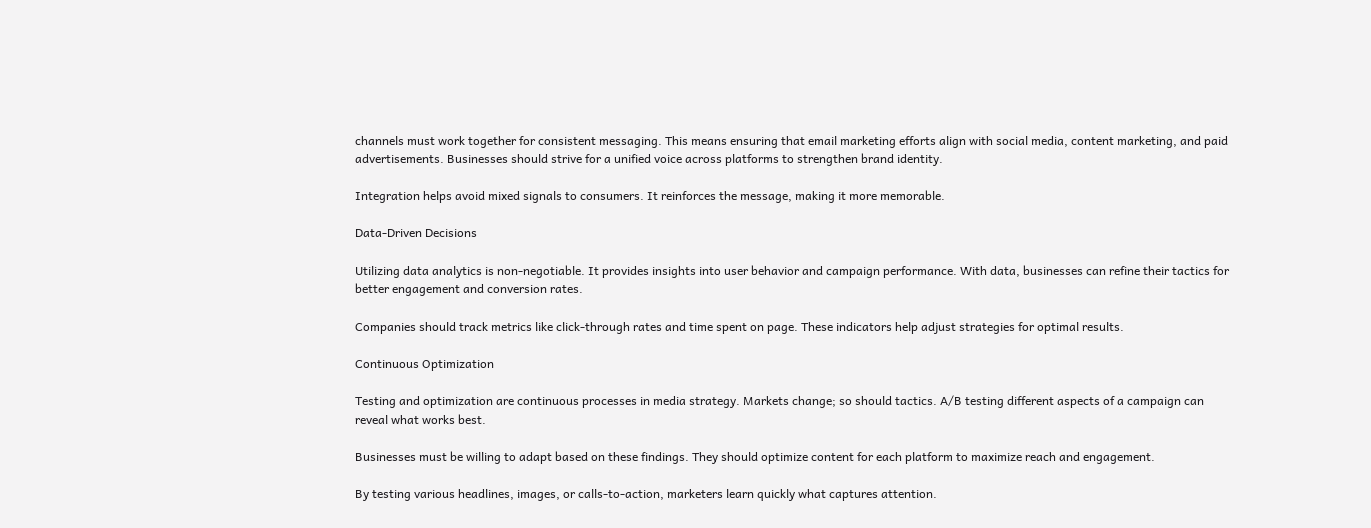channels must work together for consistent messaging. This means ensuring that email marketing efforts align with social media, content marketing, and paid advertisements. Businesses should strive for a unified voice across platforms to strengthen brand identity.

Integration helps avoid mixed signals to consumers. It reinforces the message, making it more memorable.

Data-Driven Decisions

Utilizing data analytics is non-negotiable. It provides insights into user behavior and campaign performance. With data, businesses can refine their tactics for better engagement and conversion rates.

Companies should track metrics like click-through rates and time spent on page. These indicators help adjust strategies for optimal results.

Continuous Optimization

Testing and optimization are continuous processes in media strategy. Markets change; so should tactics. A/B testing different aspects of a campaign can reveal what works best.

Businesses must be willing to adapt based on these findings. They should optimize content for each platform to maximize reach and engagement.

By testing various headlines, images, or calls-to-action, marketers learn quickly what captures attention.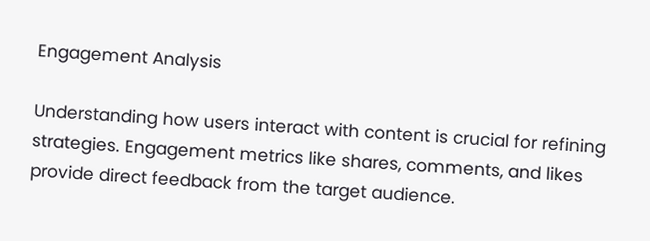Engagement Analysis

Understanding how users interact with content is crucial for refining strategies. Engagement metrics like shares, comments, and likes provide direct feedback from the target audience.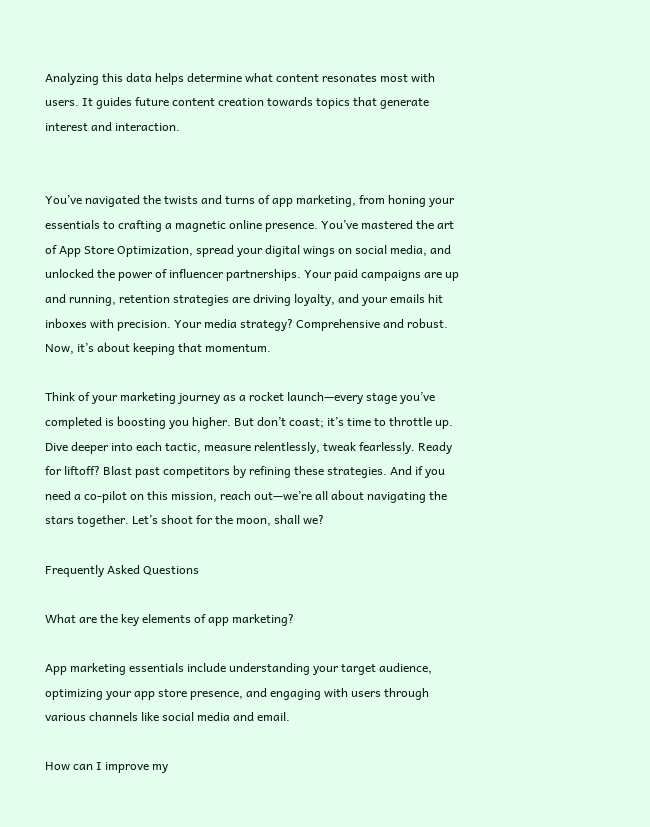Analyzing this data helps determine what content resonates most with users. It guides future content creation towards topics that generate interest and interaction.


You’ve navigated the twists and turns of app marketing, from honing your essentials to crafting a magnetic online presence. You’ve mastered the art of App Store Optimization, spread your digital wings on social media, and unlocked the power of influencer partnerships. Your paid campaigns are up and running, retention strategies are driving loyalty, and your emails hit inboxes with precision. Your media strategy? Comprehensive and robust. Now, it’s about keeping that momentum.

Think of your marketing journey as a rocket launch—every stage you’ve completed is boosting you higher. But don’t coast; it’s time to throttle up. Dive deeper into each tactic, measure relentlessly, tweak fearlessly. Ready for liftoff? Blast past competitors by refining these strategies. And if you need a co-pilot on this mission, reach out—we’re all about navigating the stars together. Let’s shoot for the moon, shall we?

Frequently Asked Questions

What are the key elements of app marketing?

App marketing essentials include understanding your target audience, optimizing your app store presence, and engaging with users through various channels like social media and email.

How can I improve my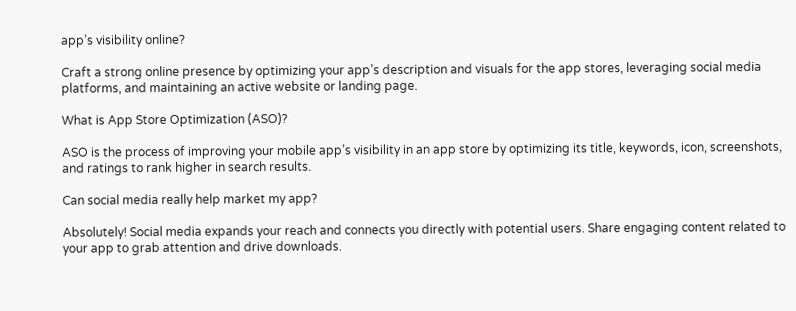app’s visibility online?

Craft a strong online presence by optimizing your app’s description and visuals for the app stores, leveraging social media platforms, and maintaining an active website or landing page.

What is App Store Optimization (ASO)?

ASO is the process of improving your mobile app’s visibility in an app store by optimizing its title, keywords, icon, screenshots, and ratings to rank higher in search results.

Can social media really help market my app?

Absolutely! Social media expands your reach and connects you directly with potential users. Share engaging content related to your app to grab attention and drive downloads.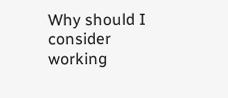Why should I consider working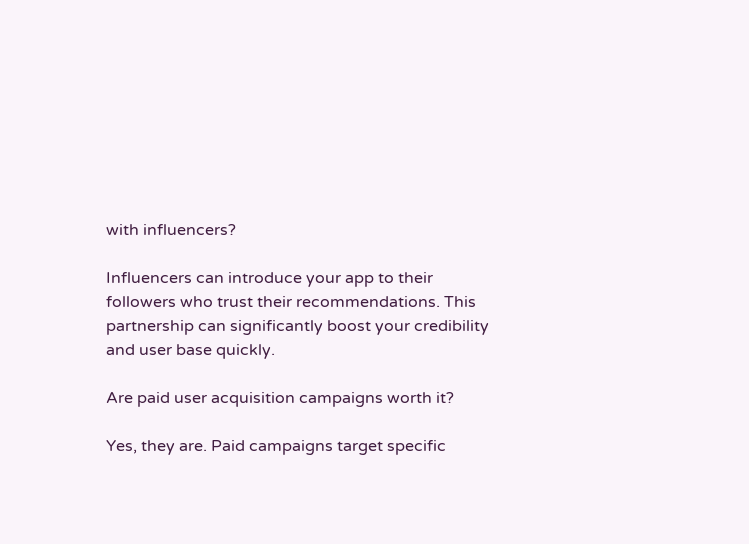with influencers?

Influencers can introduce your app to their followers who trust their recommendations. This partnership can significantly boost your credibility and user base quickly.

Are paid user acquisition campaigns worth it?

Yes, they are. Paid campaigns target specific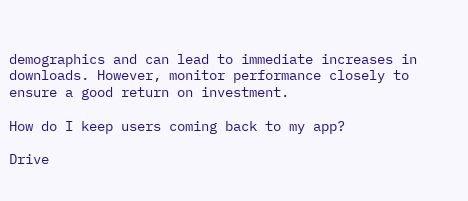demographics and can lead to immediate increases in downloads. However, monitor performance closely to ensure a good return on investment.

How do I keep users coming back to my app?

Drive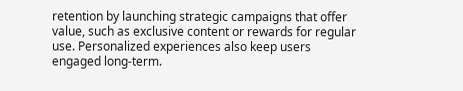retention by launching strategic campaigns that offer value, such as exclusive content or rewards for regular use. Personalized experiences also keep users engaged long-term.